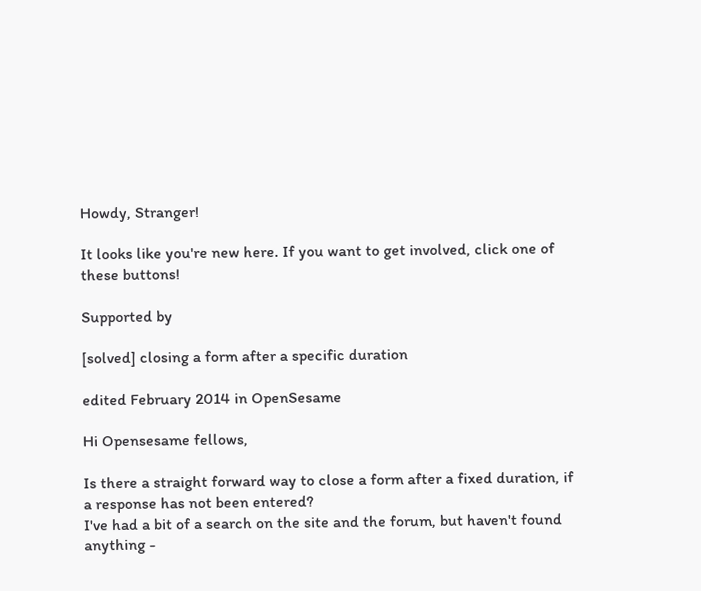Howdy, Stranger!

It looks like you're new here. If you want to get involved, click one of these buttons!

Supported by

[solved] closing a form after a specific duration

edited February 2014 in OpenSesame

Hi Opensesame fellows,

Is there a straight forward way to close a form after a fixed duration, if a response has not been entered?
I've had a bit of a search on the site and the forum, but haven't found anything -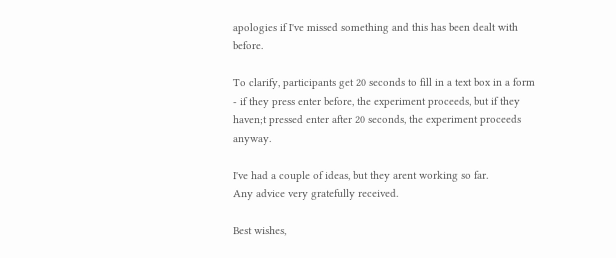apologies if I've missed something and this has been dealt with before.

To clarify, participants get 20 seconds to fill in a text box in a form - if they press enter before, the experiment proceeds, but if they haven;t pressed enter after 20 seconds, the experiment proceeds anyway.

I've had a couple of ideas, but they arent working so far.
Any advice very gratefully received.

Best wishes,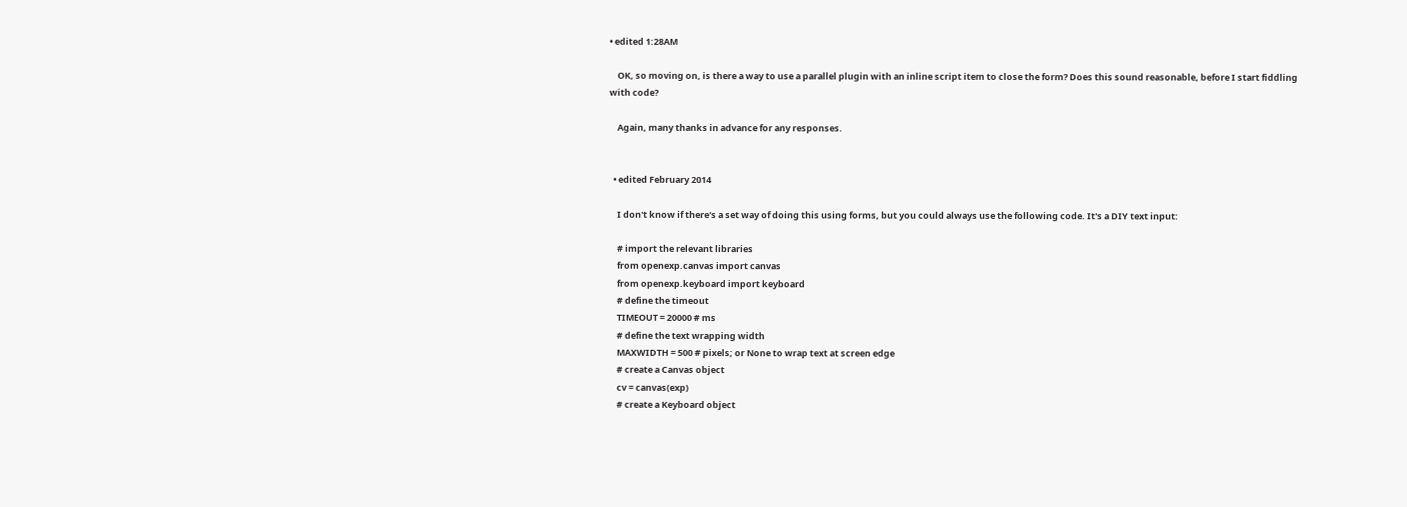• edited 1:28AM

    OK, so moving on, is there a way to use a parallel plugin with an inline script item to close the form? Does this sound reasonable, before I start fiddling with code?

    Again, many thanks in advance for any responses.


  • edited February 2014

    I don't know if there's a set way of doing this using forms, but you could always use the following code. It's a DIY text input:

    # import the relevant libraries
    from openexp.canvas import canvas
    from openexp.keyboard import keyboard
    # define the timeout
    TIMEOUT = 20000 # ms
    # define the text wrapping width
    MAXWIDTH = 500 # pixels; or None to wrap text at screen edge
    # create a Canvas object
    cv = canvas(exp)
    # create a Keyboard object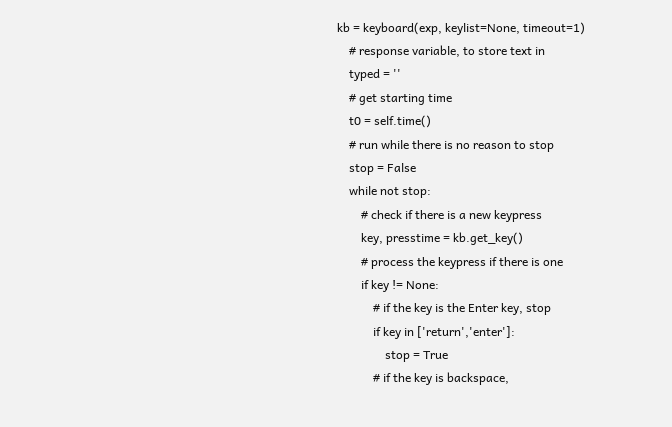kb = keyboard(exp, keylist=None, timeout=1)
    # response variable, to store text in
    typed = ''
    # get starting time
    t0 = self.time()
    # run while there is no reason to stop
    stop = False
    while not stop:
        # check if there is a new keypress
        key, presstime = kb.get_key()
        # process the keypress if there is one
        if key != None:
            # if the key is the Enter key, stop
            if key in ['return','enter']:
                stop = True
            # if the key is backspace,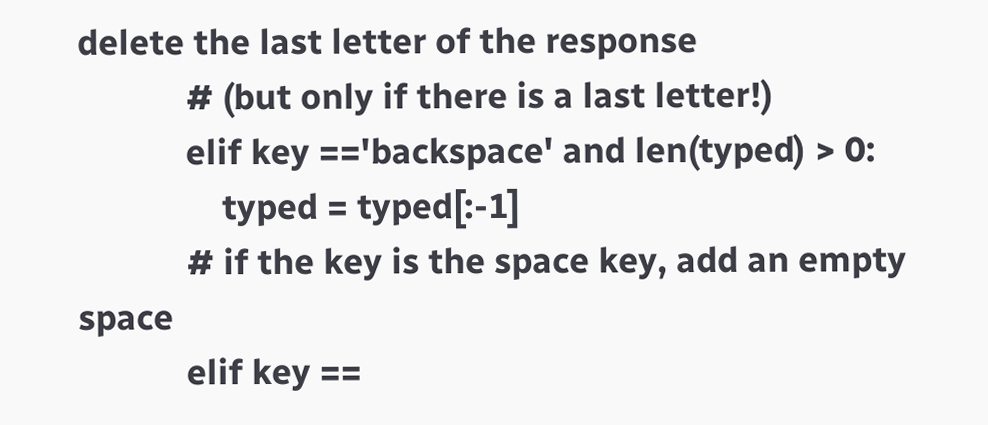delete the last letter of the response
            # (but only if there is a last letter!)
            elif key =='backspace' and len(typed) > 0:
                typed = typed[:-1]
            # if the key is the space key, add an empty space
            elif key ==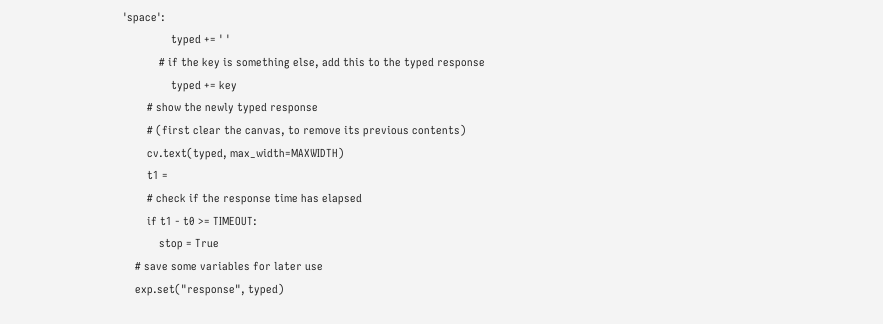'space':
                typed += ' '
            # if the key is something else, add this to the typed response
                typed += key
        # show the newly typed response
        # (first clear the canvas, to remove its previous contents)
        cv.text(typed, max_width=MAXWIDTH)
        t1 =
        # check if the response time has elapsed
        if t1 - t0 >= TIMEOUT:
            stop = True
    # save some variables for later use
    exp.set("response", typed)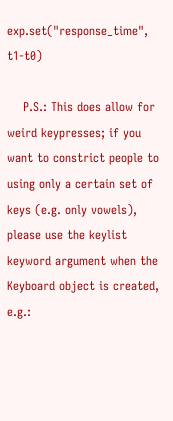exp.set("response_time", t1-t0)

    P.S.: This does allow for weird keypresses; if you want to constrict people to using only a certain set of keys (e.g. only vowels), please use the keylist keyword argument when the Keyboard object is created, e.g.: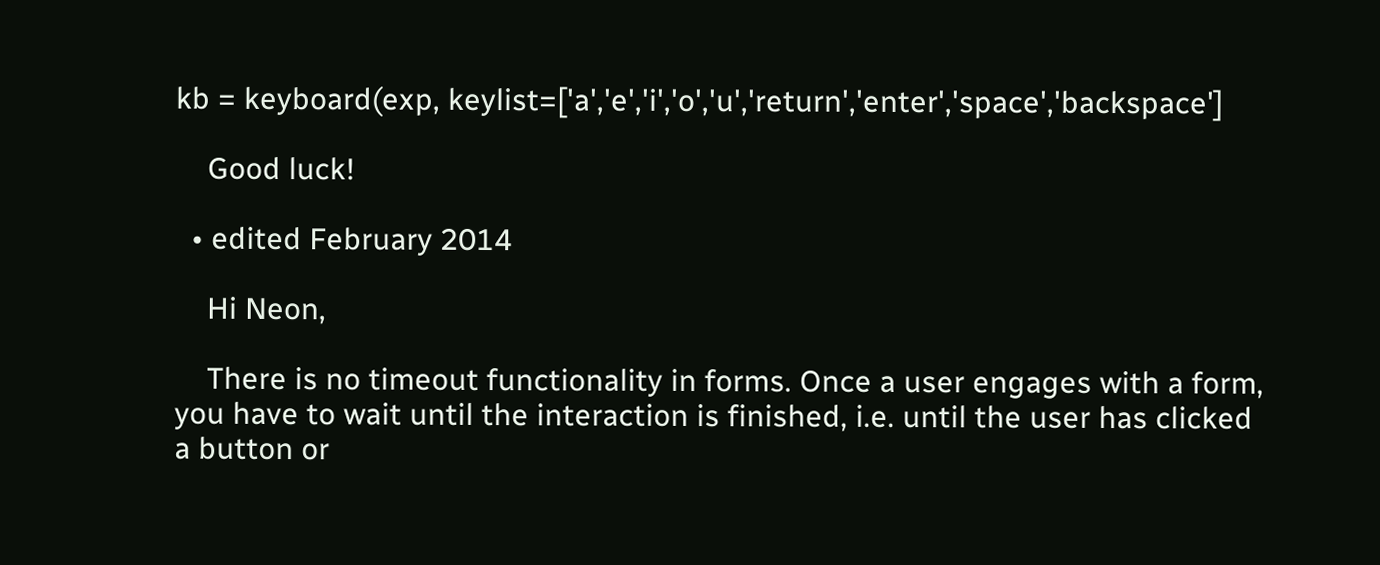kb = keyboard(exp, keylist=['a','e','i','o','u','return','enter','space','backspace']

    Good luck!

  • edited February 2014

    Hi Neon,

    There is no timeout functionality in forms. Once a user engages with a form, you have to wait until the interaction is finished, i.e. until the user has clicked a button or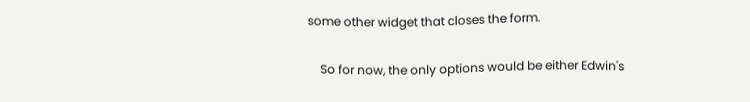some other widget that closes the form.

    So for now, the only options would be either Edwin's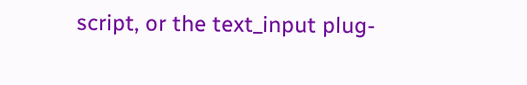script, or the text_input plug-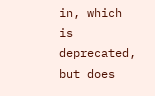in, which is deprecated, but does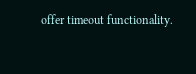offer timeout functionality.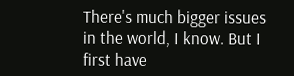There's much bigger issues in the world, I know. But I first have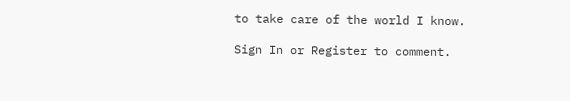to take care of the world I know.

Sign In or Register to comment.